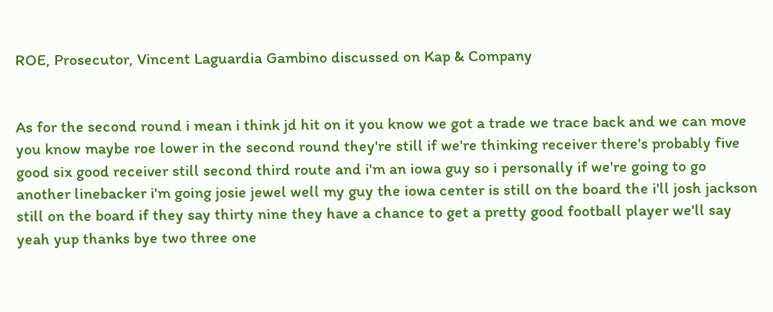ROE, Prosecutor, Vincent Laguardia Gambino discussed on Kap & Company


As for the second round i mean i think jd hit on it you know we got a trade we trace back and we can move you know maybe roe lower in the second round they're still if we're thinking receiver there's probably five good six good receiver still second third route and i'm an iowa guy so i personally if we're going to go another linebacker i'm going josie jewel well my guy the iowa center is still on the board the i'll josh jackson still on the board if they say thirty nine they have a chance to get a pretty good football player we'll say yeah yup thanks bye two three one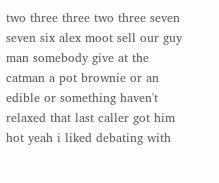two three three two three seven seven six alex moot sell our guy man somebody give at the catman a pot brownie or an edible or something haven't relaxed that last caller got him hot yeah i liked debating with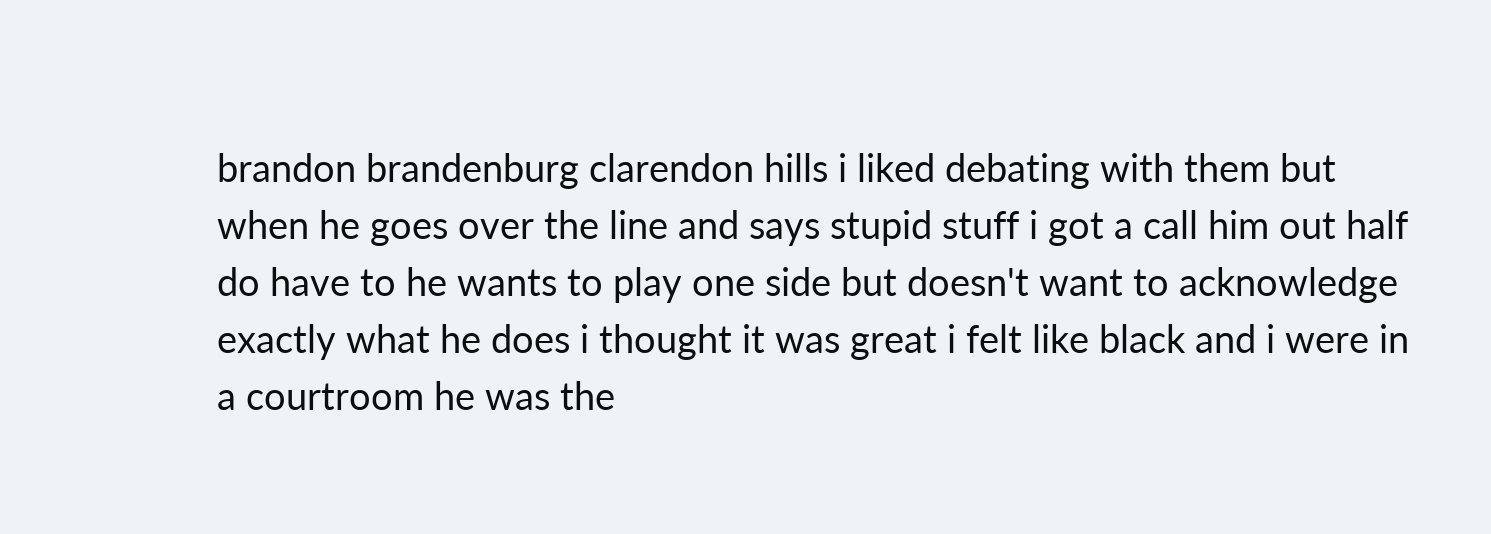brandon brandenburg clarendon hills i liked debating with them but when he goes over the line and says stupid stuff i got a call him out half do have to he wants to play one side but doesn't want to acknowledge exactly what he does i thought it was great i felt like black and i were in a courtroom he was the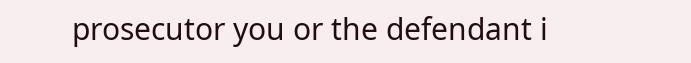prosecutor you or the defendant i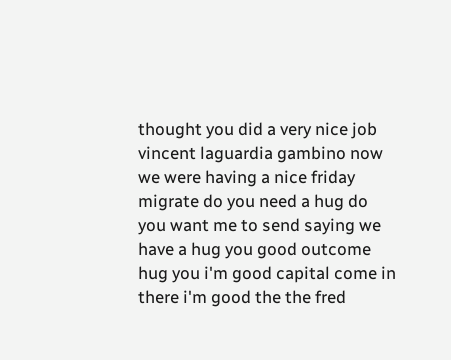thought you did a very nice job vincent laguardia gambino now we were having a nice friday migrate do you need a hug do you want me to send saying we have a hug you good outcome hug you i'm good capital come in there i'm good the the fred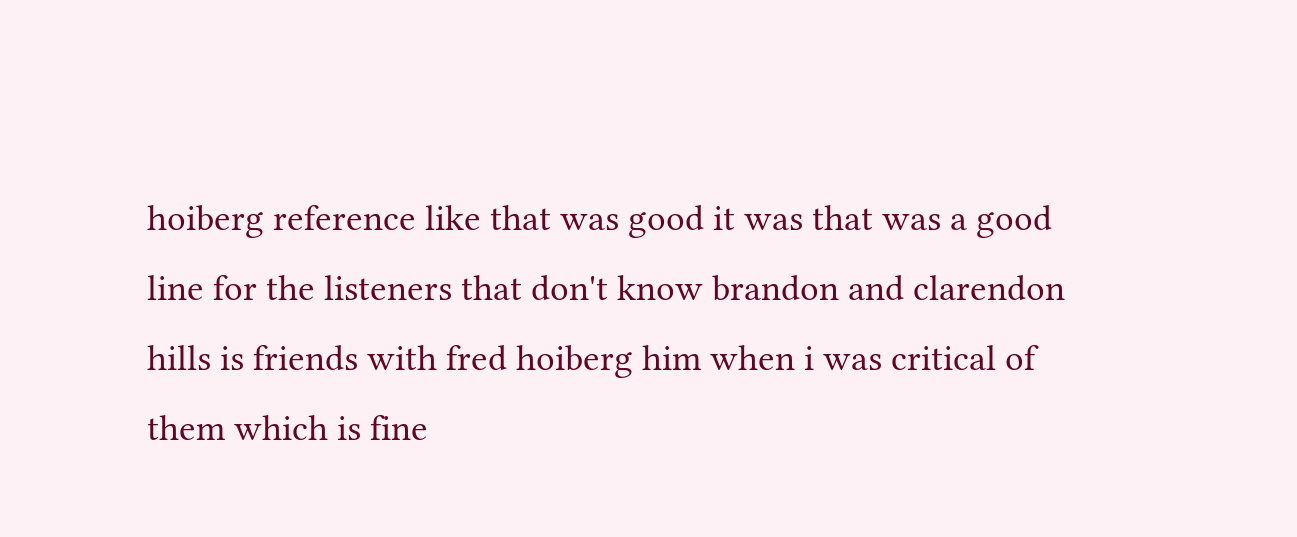hoiberg reference like that was good it was that was a good line for the listeners that don't know brandon and clarendon hills is friends with fred hoiberg him when i was critical of them which is fine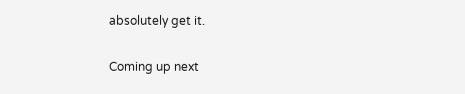absolutely get it.

Coming up next